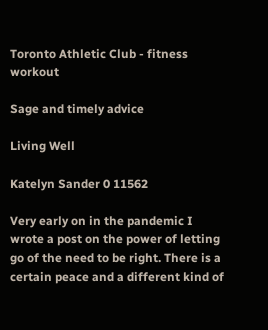Toronto Athletic Club - fitness workout

Sage and timely advice

Living Well

Katelyn Sander 0 11562

Very early on in the pandemic I wrote a post on the power of letting go of the need to be right. There is a certain peace and a different kind of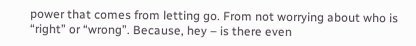power that comes from letting go. From not worrying about who is “right” or “wrong”. Because, hey – is there even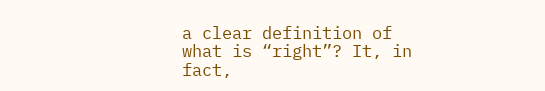a clear definition of what is “right”? It, in fact,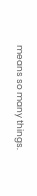means so many things.